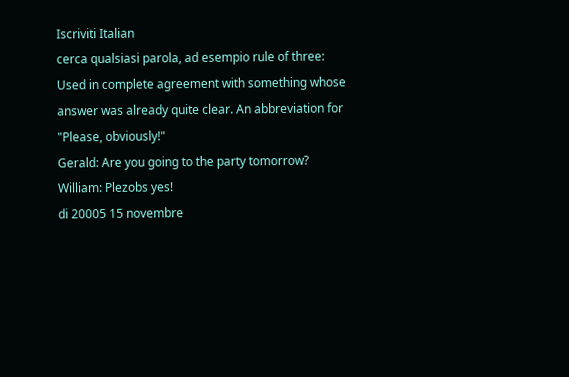Iscriviti Italian
cerca qualsiasi parola, ad esempio rule of three:
Used in complete agreement with something whose answer was already quite clear. An abbreviation for "Please, obviously!"
Gerald: Are you going to the party tomorrow?
William: Plezobs yes!
di 20005 15 novembre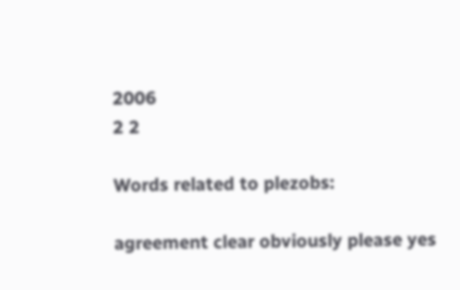2006
2 2

Words related to plezobs:

agreement clear obviously please yes